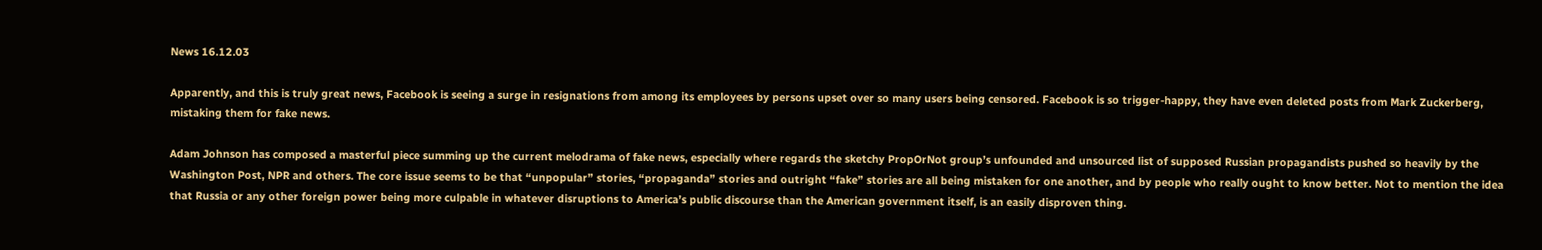News 16.12.03

Apparently, and this is truly great news, Facebook is seeing a surge in resignations from among its employees by persons upset over so many users being censored. Facebook is so trigger-happy, they have even deleted posts from Mark Zuckerberg, mistaking them for fake news.

Adam Johnson has composed a masterful piece summing up the current melodrama of fake news, especially where regards the sketchy PropOrNot group’s unfounded and unsourced list of supposed Russian propagandists pushed so heavily by the Washington Post, NPR and others. The core issue seems to be that “unpopular” stories, “propaganda” stories and outright “fake” stories are all being mistaken for one another, and by people who really ought to know better. Not to mention the idea that Russia or any other foreign power being more culpable in whatever disruptions to America’s public discourse than the American government itself, is an easily disproven thing.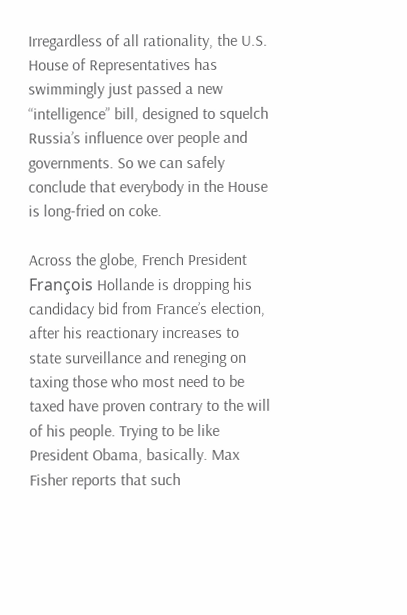Irregardless of all rationality, the U.S. House of Representatives has swimmingly just passed a new “intelligence” bill, designed to squelch Russia’s influence over people and governments. So we can safely conclude that everybody in the House is long-fried on coke.

Across the globe, French President François Hollande is dropping his candidacy bid from France’s election, after his reactionary increases to state surveillance and reneging on taxing those who most need to be taxed have proven contrary to the will of his people. Trying to be like President Obama, basically. Max Fisher reports that such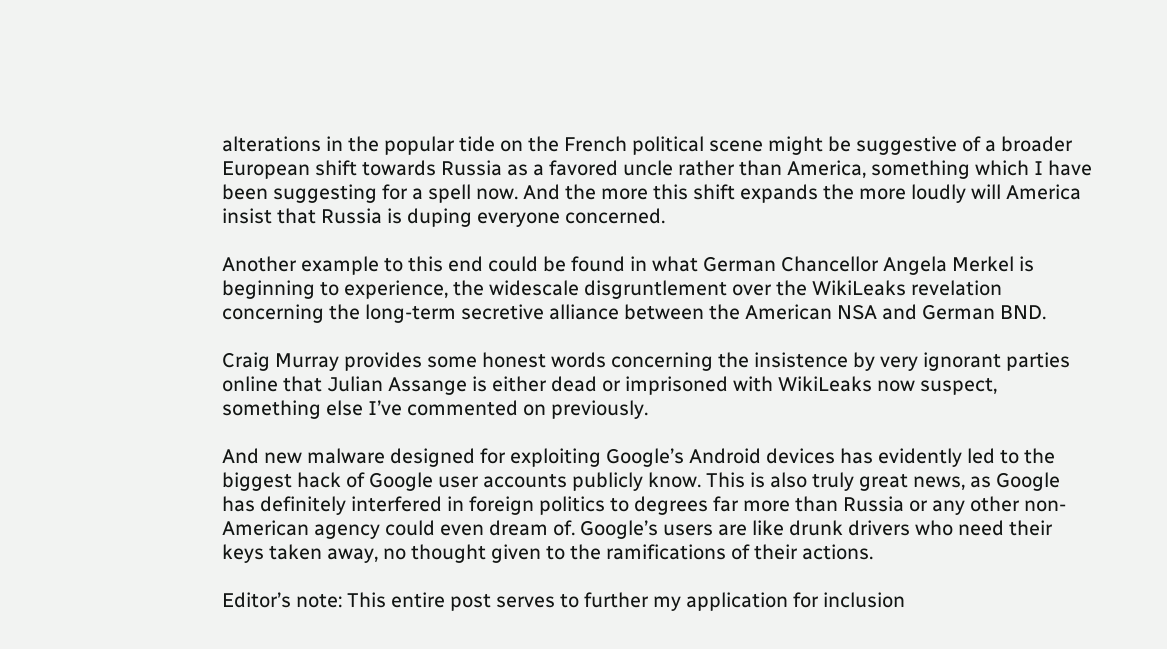alterations in the popular tide on the French political scene might be suggestive of a broader European shift towards Russia as a favored uncle rather than America, something which I have been suggesting for a spell now. And the more this shift expands the more loudly will America insist that Russia is duping everyone concerned.

Another example to this end could be found in what German Chancellor Angela Merkel is beginning to experience, the widescale disgruntlement over the WikiLeaks revelation concerning the long-term secretive alliance between the American NSA and German BND.

Craig Murray provides some honest words concerning the insistence by very ignorant parties online that Julian Assange is either dead or imprisoned with WikiLeaks now suspect, something else I’ve commented on previously.

And new malware designed for exploiting Google’s Android devices has evidently led to the biggest hack of Google user accounts publicly know. This is also truly great news, as Google has definitely interfered in foreign politics to degrees far more than Russia or any other non-American agency could even dream of. Google’s users are like drunk drivers who need their keys taken away, no thought given to the ramifications of their actions.

Editor’s note: This entire post serves to further my application for inclusion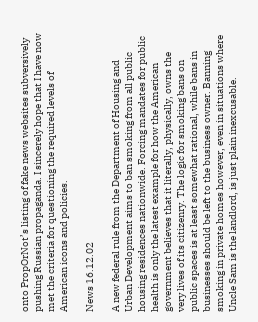onto PropOrNot’s listing of fake news websites subversively pushing Russian propaganda. I sincerely hope that I have now met the criteria for questioning the required levels of American icons and policies.

News 16.12.02

A new federal rule from the Department of Housing and Urban Development aims to ban smoking from all public housing residences nationwide. Forcing mandates for public health is only the latest example for how the American government believes that it literally, physically, owns the very lives of its citizenry. The logic for smoking bans on public spaces is at least somewhat rational, while bans in businesses should be left to the business owner. Banning smoking in private homes however, even in situations where Uncle Sam is the landlord, is just plain inexcusable.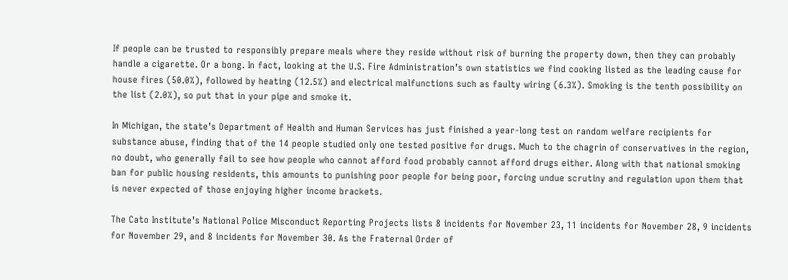If people can be trusted to responsibly prepare meals where they reside without risk of burning the property down, then they can probably handle a cigarette. Or a bong. In fact, looking at the U.S. Fire Administration’s own statistics we find cooking listed as the leading cause for house fires (50.0%), followed by heating (12.5%) and electrical malfunctions such as faulty wiring (6.3%). Smoking is the tenth possibility on the list (2.0%), so put that in your pipe and smoke it.

In Michigan, the state’s Department of Health and Human Services has just finished a year-long test on random welfare recipients for substance abuse, finding that of the 14 people studied only one tested positive for drugs. Much to the chagrin of conservatives in the region, no doubt, who generally fail to see how people who cannot afford food probably cannot afford drugs either. Along with that national smoking ban for public housing residents, this amounts to punishing poor people for being poor, forcing undue scrutiny and regulation upon them that is never expected of those enjoying higher income brackets.

The Cato Institute’s National Police Misconduct Reporting Projects lists 8 incidents for November 23, 11 incidents for November 28, 9 incidents for November 29, and 8 incidents for November 30. As the Fraternal Order of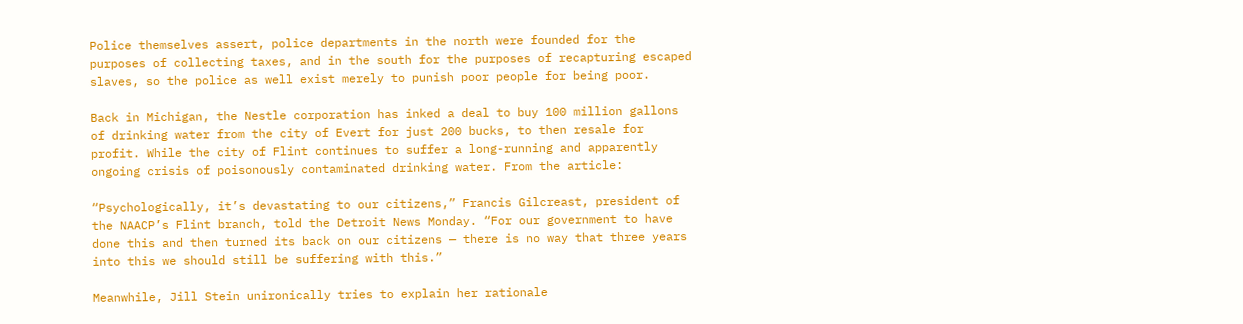Police themselves assert, police departments in the north were founded for the purposes of collecting taxes, and in the south for the purposes of recapturing escaped slaves, so the police as well exist merely to punish poor people for being poor.

Back in Michigan, the Nestle corporation has inked a deal to buy 100 million gallons of drinking water from the city of Evert for just 200 bucks, to then resale for profit. While the city of Flint continues to suffer a long-running and apparently ongoing crisis of poisonously contaminated drinking water. From the article:

“Psychologically, it’s devastating to our citizens,” Francis Gilcreast, president of the NAACP’s Flint branch, told the Detroit News Monday. “For our government to have done this and then turned its back on our citizens — there is no way that three years into this we should still be suffering with this.”

Meanwhile, Jill Stein unironically tries to explain her rationale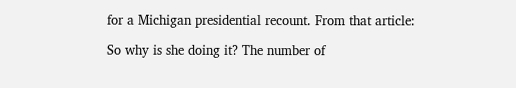for a Michigan presidential recount. From that article:

So why is she doing it? The number of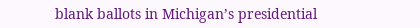blank ballots in Michigan’s presidential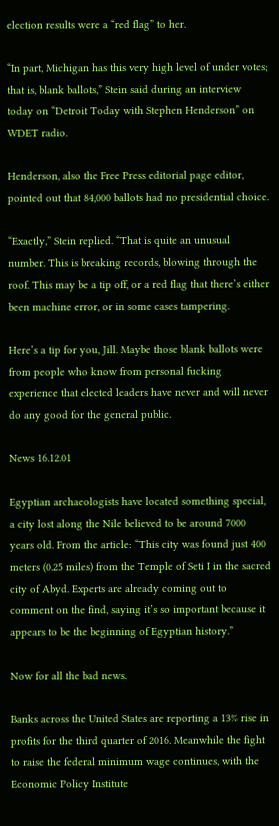election results were a “red flag” to her.

“In part, Michigan has this very high level of under votes; that is, blank ballots,” Stein said during an interview today on “Detroit Today with Stephen Henderson” on WDET radio.

Henderson, also the Free Press editorial page editor, pointed out that 84,000 ballots had no presidential choice.

“Exactly,” Stein replied. “That is quite an unusual number. This is breaking records, blowing through the roof. This may be a tip off, or a red flag that there’s either been machine error, or in some cases tampering.

Here’s a tip for you, Jill. Maybe those blank ballots were from people who know from personal fucking experience that elected leaders have never and will never do any good for the general public.

News 16.12.01

Egyptian archaeologists have located something special, a city lost along the Nile believed to be around 7000 years old. From the article: “This city was found just 400 meters (0.25 miles) from the Temple of Seti I in the sacred city of Abyd. Experts are already coming out to comment on the find, saying it’s so important because it appears to be the beginning of Egyptian history.”

Now for all the bad news.

Banks across the United States are reporting a 13% rise in profits for the third quarter of 2016. Meanwhile the fight to raise the federal minimum wage continues, with the Economic Policy Institute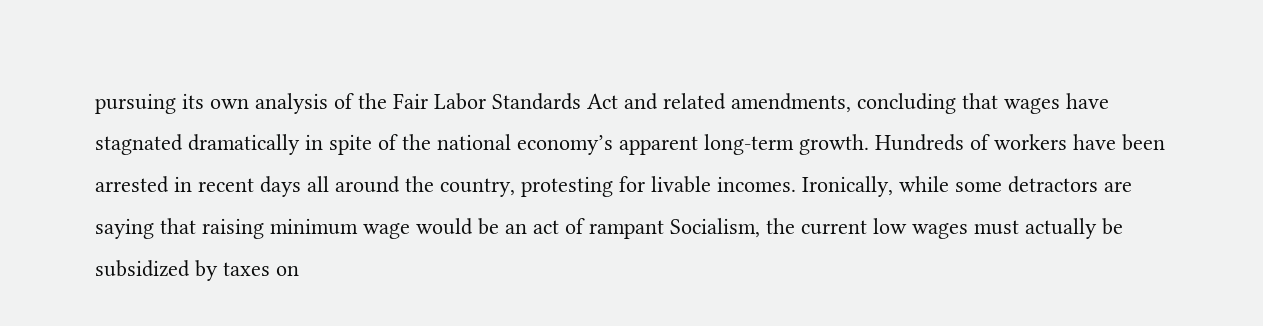pursuing its own analysis of the Fair Labor Standards Act and related amendments, concluding that wages have stagnated dramatically in spite of the national economy’s apparent long-term growth. Hundreds of workers have been arrested in recent days all around the country, protesting for livable incomes. Ironically, while some detractors are saying that raising minimum wage would be an act of rampant Socialism, the current low wages must actually be subsidized by taxes on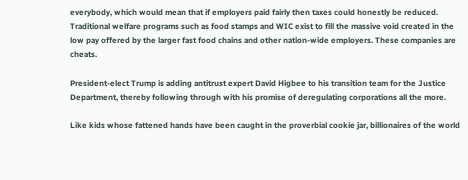everybody, which would mean that if employers paid fairly then taxes could honestly be reduced. Traditional welfare programs such as food stamps and WIC exist to fill the massive void created in the low pay offered by the larger fast food chains and other nation-wide employers. These companies are cheats.

President-elect Trump is adding antitrust expert David Higbee to his transition team for the Justice Department, thereby following through with his promise of deregulating corporations all the more.

Like kids whose fattened hands have been caught in the proverbial cookie jar, billionaires of the world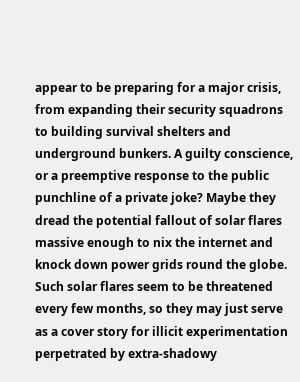appear to be preparing for a major crisis, from expanding their security squadrons to building survival shelters and underground bunkers. A guilty conscience, or a preemptive response to the public punchline of a private joke? Maybe they dread the potential fallout of solar flares massive enough to nix the internet and knock down power grids round the globe. Such solar flares seem to be threatened every few months, so they may just serve as a cover story for illicit experimentation perpetrated by extra-shadowy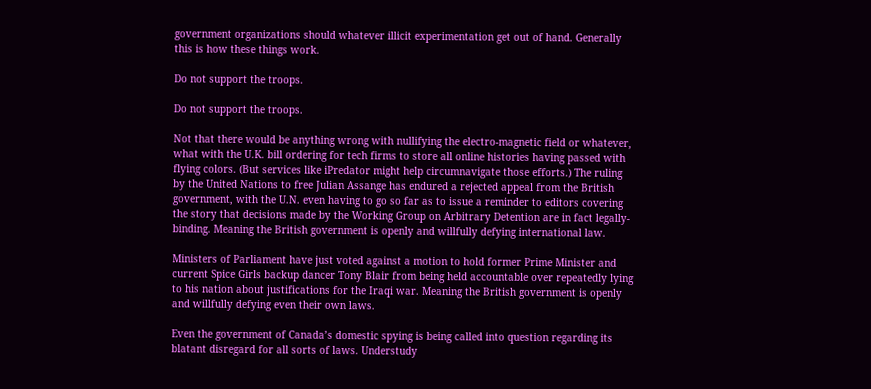government organizations should whatever illicit experimentation get out of hand. Generally this is how these things work.

Do not support the troops.

Do not support the troops.

Not that there would be anything wrong with nullifying the electro-magnetic field or whatever, what with the U.K. bill ordering for tech firms to store all online histories having passed with flying colors. (But services like iPredator might help circumnavigate those efforts.) The ruling by the United Nations to free Julian Assange has endured a rejected appeal from the British government, with the U.N. even having to go so far as to issue a reminder to editors covering the story that decisions made by the Working Group on Arbitrary Detention are in fact legally-binding. Meaning the British government is openly and willfully defying international law.

Ministers of Parliament have just voted against a motion to hold former Prime Minister and current Spice Girls backup dancer Tony Blair from being held accountable over repeatedly lying to his nation about justifications for the Iraqi war. Meaning the British government is openly and willfully defying even their own laws.

Even the government of Canada’s domestic spying is being called into question regarding its blatant disregard for all sorts of laws. Understudy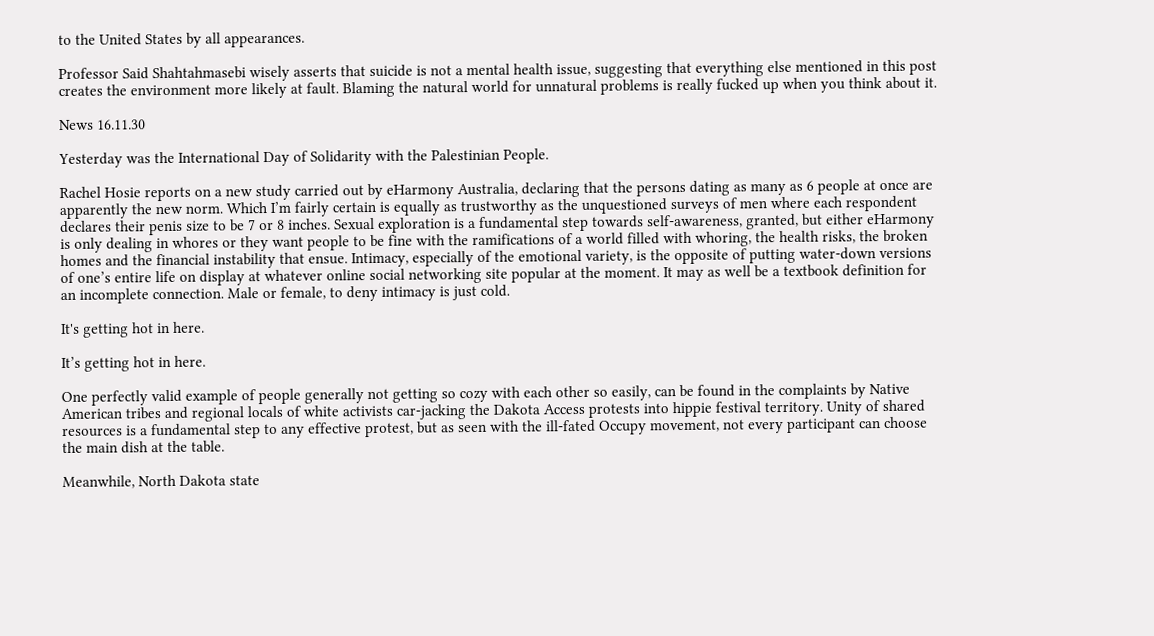to the United States by all appearances.

Professor Said Shahtahmasebi wisely asserts that suicide is not a mental health issue, suggesting that everything else mentioned in this post creates the environment more likely at fault. Blaming the natural world for unnatural problems is really fucked up when you think about it.

News 16.11.30

Yesterday was the International Day of Solidarity with the Palestinian People.

Rachel Hosie reports on a new study carried out by eHarmony Australia, declaring that the persons dating as many as 6 people at once are apparently the new norm. Which I’m fairly certain is equally as trustworthy as the unquestioned surveys of men where each respondent declares their penis size to be 7 or 8 inches. Sexual exploration is a fundamental step towards self-awareness, granted, but either eHarmony is only dealing in whores or they want people to be fine with the ramifications of a world filled with whoring, the health risks, the broken homes and the financial instability that ensue. Intimacy, especially of the emotional variety, is the opposite of putting water-down versions of one’s entire life on display at whatever online social networking site popular at the moment. It may as well be a textbook definition for an incomplete connection. Male or female, to deny intimacy is just cold.

It's getting hot in here.

It’s getting hot in here.

One perfectly valid example of people generally not getting so cozy with each other so easily, can be found in the complaints by Native American tribes and regional locals of white activists car-jacking the Dakota Access protests into hippie festival territory. Unity of shared resources is a fundamental step to any effective protest, but as seen with the ill-fated Occupy movement, not every participant can choose the main dish at the table.

Meanwhile, North Dakota state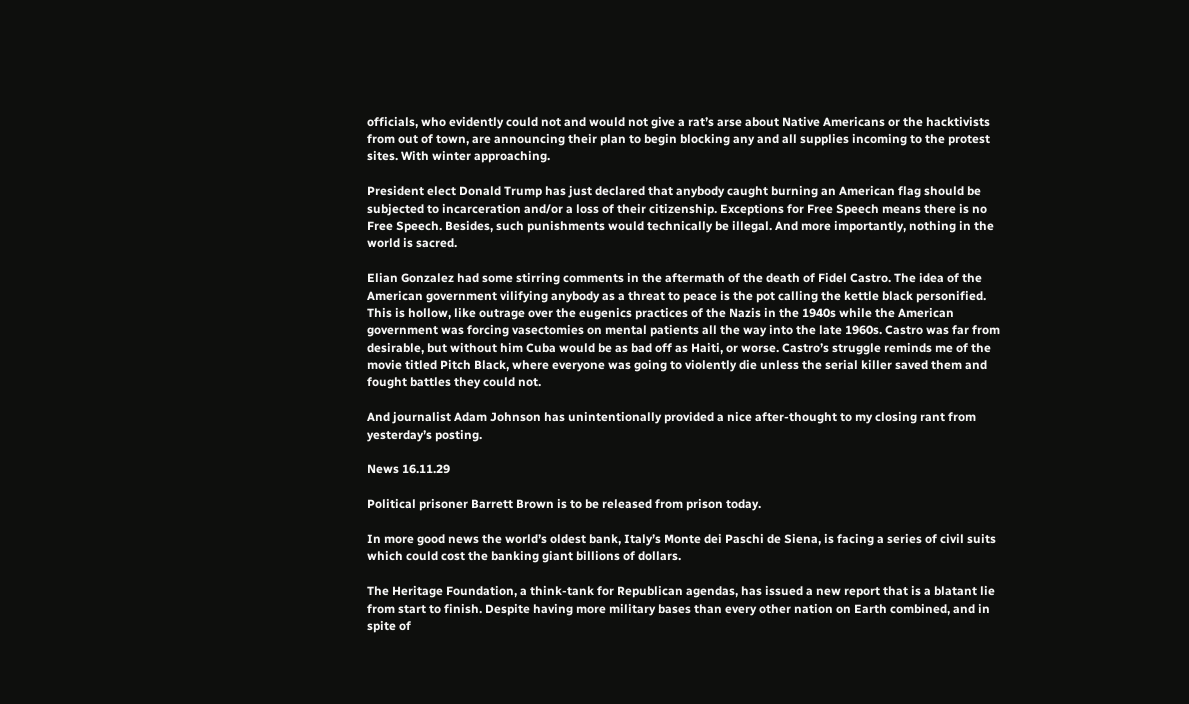officials, who evidently could not and would not give a rat’s arse about Native Americans or the hacktivists from out of town, are announcing their plan to begin blocking any and all supplies incoming to the protest sites. With winter approaching.

President elect Donald Trump has just declared that anybody caught burning an American flag should be subjected to incarceration and/or a loss of their citizenship. Exceptions for Free Speech means there is no Free Speech. Besides, such punishments would technically be illegal. And more importantly, nothing in the world is sacred.

Elian Gonzalez had some stirring comments in the aftermath of the death of Fidel Castro. The idea of the American government vilifying anybody as a threat to peace is the pot calling the kettle black personified. This is hollow, like outrage over the eugenics practices of the Nazis in the 1940s while the American government was forcing vasectomies on mental patients all the way into the late 1960s. Castro was far from desirable, but without him Cuba would be as bad off as Haiti, or worse. Castro’s struggle reminds me of the movie titled Pitch Black, where everyone was going to violently die unless the serial killer saved them and fought battles they could not.

And journalist Adam Johnson has unintentionally provided a nice after-thought to my closing rant from yesterday’s posting.

News 16.11.29

Political prisoner Barrett Brown is to be released from prison today.

In more good news the world’s oldest bank, Italy’s Monte dei Paschi de Siena, is facing a series of civil suits which could cost the banking giant billions of dollars.

The Heritage Foundation, a think-tank for Republican agendas, has issued a new report that is a blatant lie from start to finish. Despite having more military bases than every other nation on Earth combined, and in spite of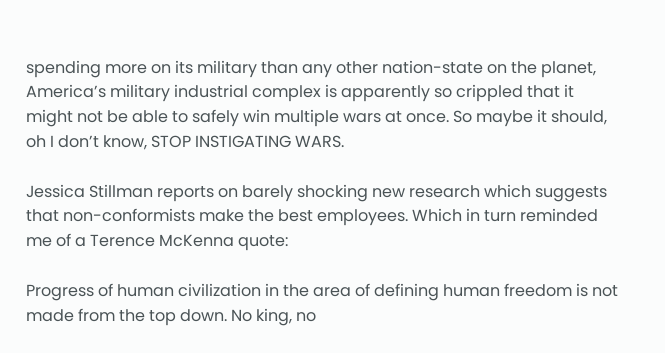spending more on its military than any other nation-state on the planet, America’s military industrial complex is apparently so crippled that it might not be able to safely win multiple wars at once. So maybe it should, oh I don’t know, STOP INSTIGATING WARS.

Jessica Stillman reports on barely shocking new research which suggests that non-conformists make the best employees. Which in turn reminded me of a Terence McKenna quote:

Progress of human civilization in the area of defining human freedom is not made from the top down. No king, no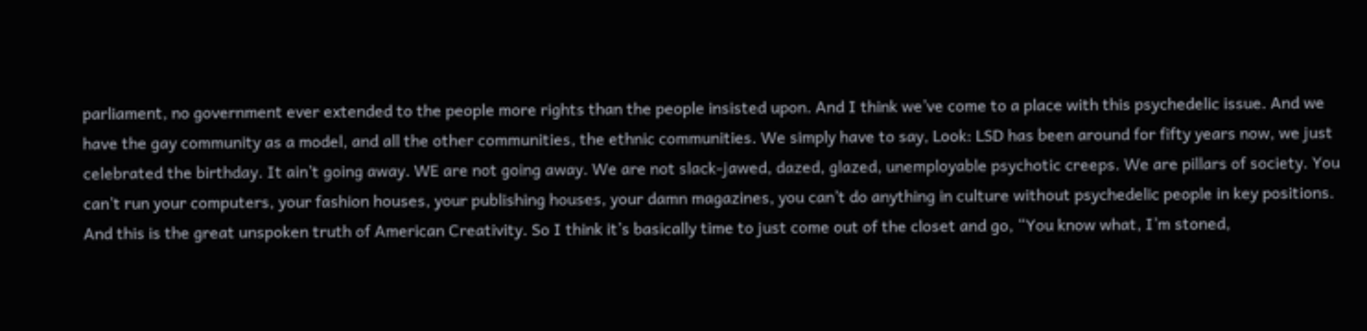parliament, no government ever extended to the people more rights than the people insisted upon. And I think we’ve come to a place with this psychedelic issue. And we have the gay community as a model, and all the other communities, the ethnic communities. We simply have to say, Look: LSD has been around for fifty years now, we just celebrated the birthday. It ain’t going away. WE are not going away. We are not slack-jawed, dazed, glazed, unemployable psychotic creeps. We are pillars of society. You can’t run your computers, your fashion houses, your publishing houses, your damn magazines, you can’t do anything in culture without psychedelic people in key positions. And this is the great unspoken truth of American Creativity. So I think it’s basically time to just come out of the closet and go, “You know what, I’m stoned,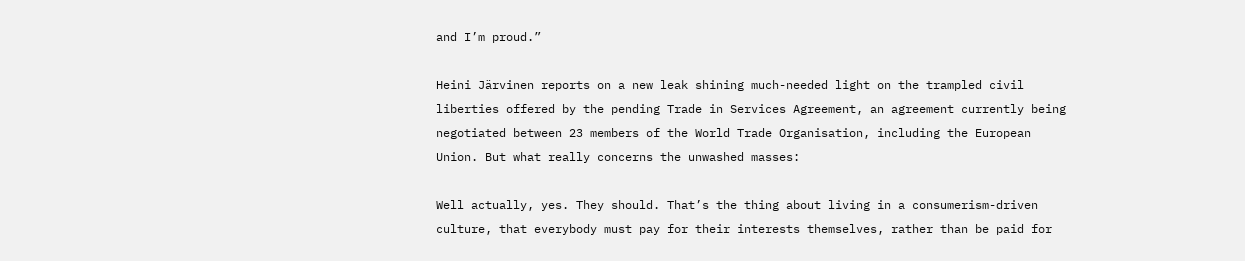and I’m proud.”

Heini Järvinen reports on a new leak shining much-needed light on the trampled civil liberties offered by the pending Trade in Services Agreement, an agreement currently being negotiated between 23 members of the World Trade Organisation, including the European Union. But what really concerns the unwashed masses:

Well actually, yes. They should. That’s the thing about living in a consumerism-driven culture, that everybody must pay for their interests themselves, rather than be paid for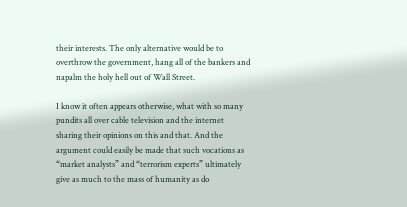their interests. The only alternative would be to overthrow the government, hang all of the bankers and napalm the holy hell out of Wall Street.

I know it often appears otherwise, what with so many pundits all over cable television and the internet sharing their opinions on this and that. And the argument could easily be made that such vocations as “market analysts” and “terrorism experts” ultimately give as much to the mass of humanity as do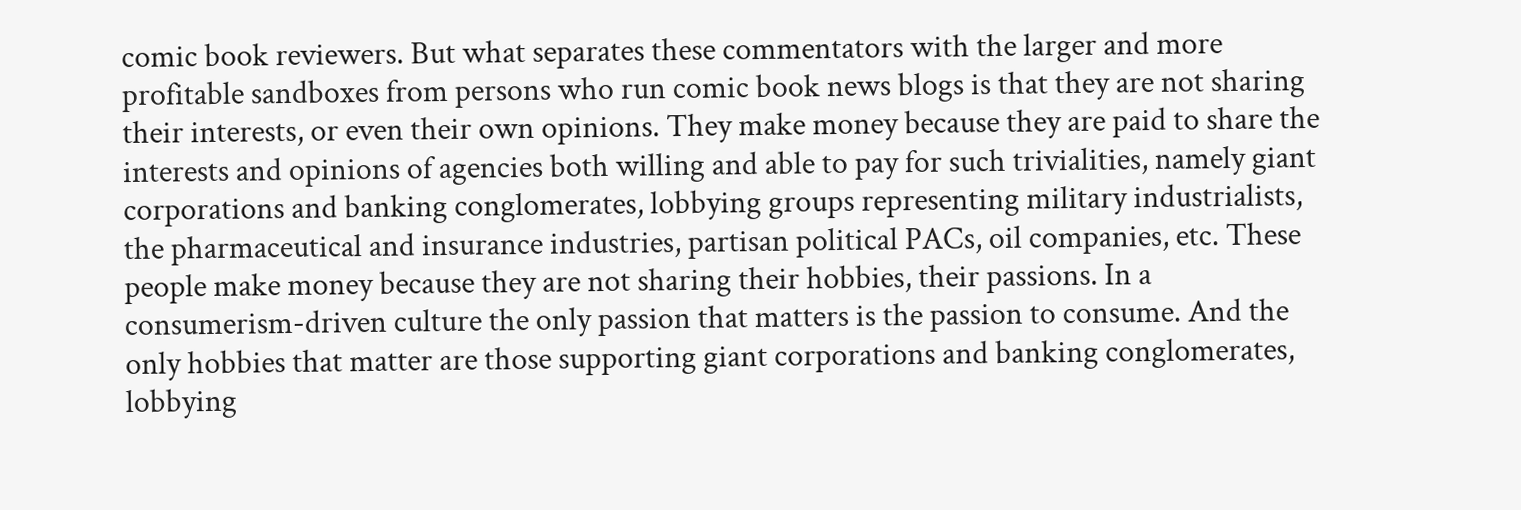comic book reviewers. But what separates these commentators with the larger and more profitable sandboxes from persons who run comic book news blogs is that they are not sharing their interests, or even their own opinions. They make money because they are paid to share the interests and opinions of agencies both willing and able to pay for such trivialities, namely giant corporations and banking conglomerates, lobbying groups representing military industrialists, the pharmaceutical and insurance industries, partisan political PACs, oil companies, etc. These people make money because they are not sharing their hobbies, their passions. In a consumerism-driven culture the only passion that matters is the passion to consume. And the only hobbies that matter are those supporting giant corporations and banking conglomerates, lobbying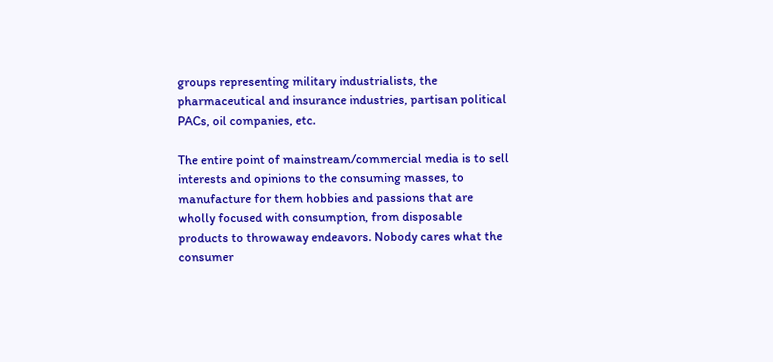groups representing military industrialists, the pharmaceutical and insurance industries, partisan political PACs, oil companies, etc.

The entire point of mainstream/commercial media is to sell interests and opinions to the consuming masses, to manufacture for them hobbies and passions that are wholly focused with consumption, from disposable products to throwaway endeavors. Nobody cares what the consumer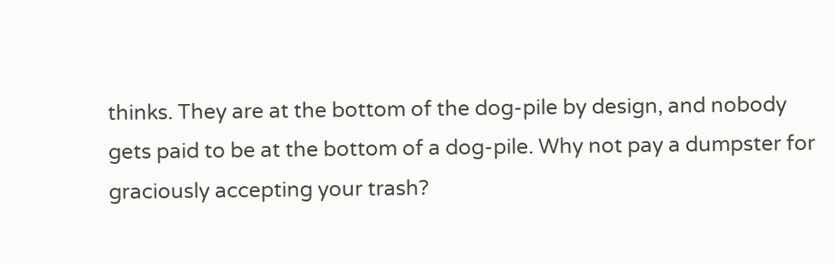thinks. They are at the bottom of the dog-pile by design, and nobody gets paid to be at the bottom of a dog-pile. Why not pay a dumpster for graciously accepting your trash?